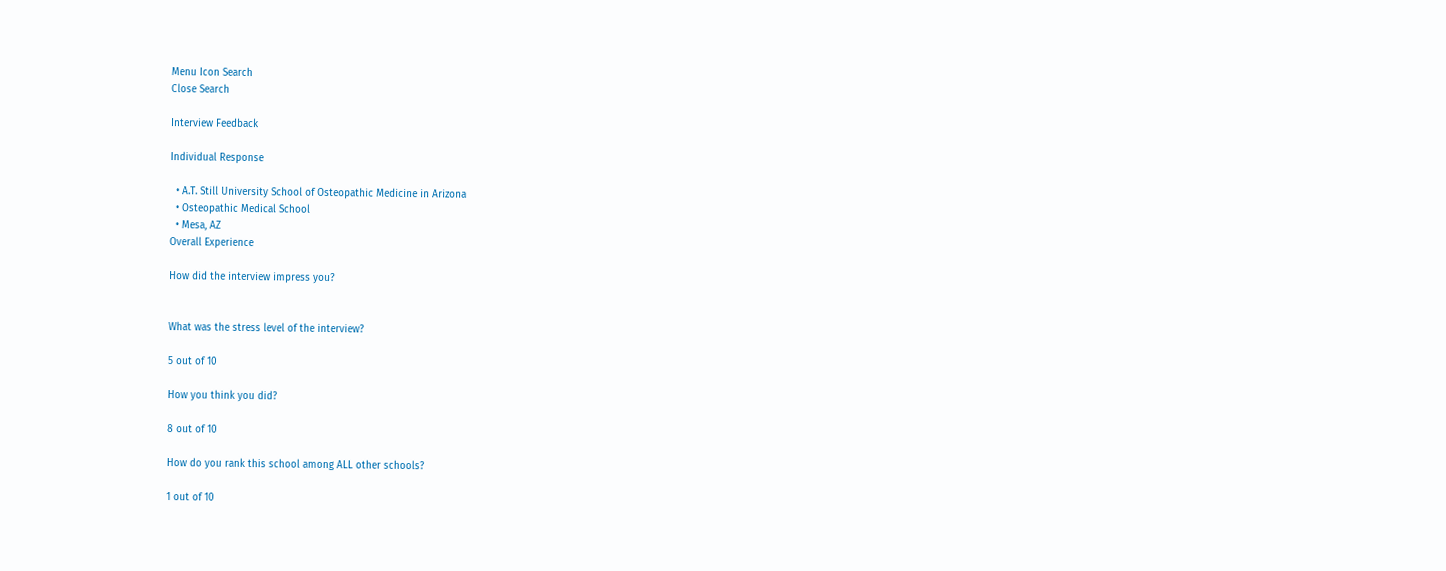Menu Icon Search
Close Search

Interview Feedback

Individual Response

  • A.T. Still University School of Osteopathic Medicine in Arizona
  • Osteopathic Medical School
  • Mesa, AZ
Overall Experience

How did the interview impress you?


What was the stress level of the interview?

5 out of 10

How you think you did?

8 out of 10

How do you rank this school among ALL other schools?

1 out of 10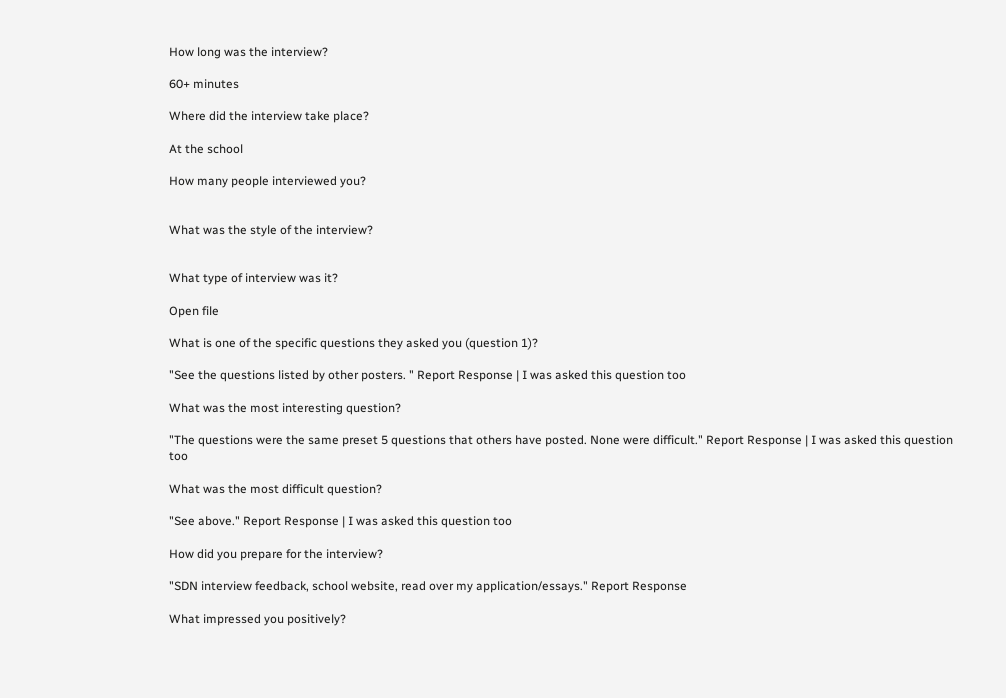How long was the interview?

60+ minutes

Where did the interview take place?

At the school

How many people interviewed you?


What was the style of the interview?


What type of interview was it?

Open file

What is one of the specific questions they asked you (question 1)?

"See the questions listed by other posters. " Report Response | I was asked this question too

What was the most interesting question?

"The questions were the same preset 5 questions that others have posted. None were difficult." Report Response | I was asked this question too

What was the most difficult question?

"See above." Report Response | I was asked this question too

How did you prepare for the interview?

"SDN interview feedback, school website, read over my application/essays." Report Response

What impressed you positively?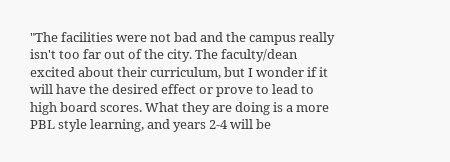"The facilities were not bad and the campus really isn't too far out of the city. The faculty/dean excited about their curriculum, but I wonder if it will have the desired effect or prove to lead to high board scores. What they are doing is a more PBL style learning, and years 2-4 will be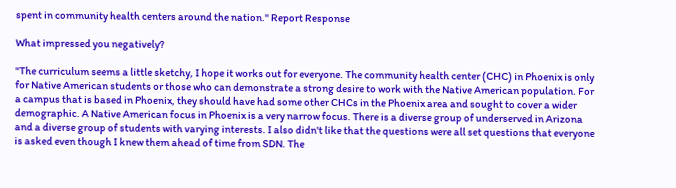spent in community health centers around the nation." Report Response

What impressed you negatively?

"The curriculum seems a little sketchy, I hope it works out for everyone. The community health center (CHC) in Phoenix is only for Native American students or those who can demonstrate a strong desire to work with the Native American population. For a campus that is based in Phoenix, they should have had some other CHCs in the Phoenix area and sought to cover a wider demographic. A Native American focus in Phoenix is a very narrow focus. There is a diverse group of underserved in Arizona and a diverse group of students with varying interests. I also didn't like that the questions were all set questions that everyone is asked even though I knew them ahead of time from SDN. The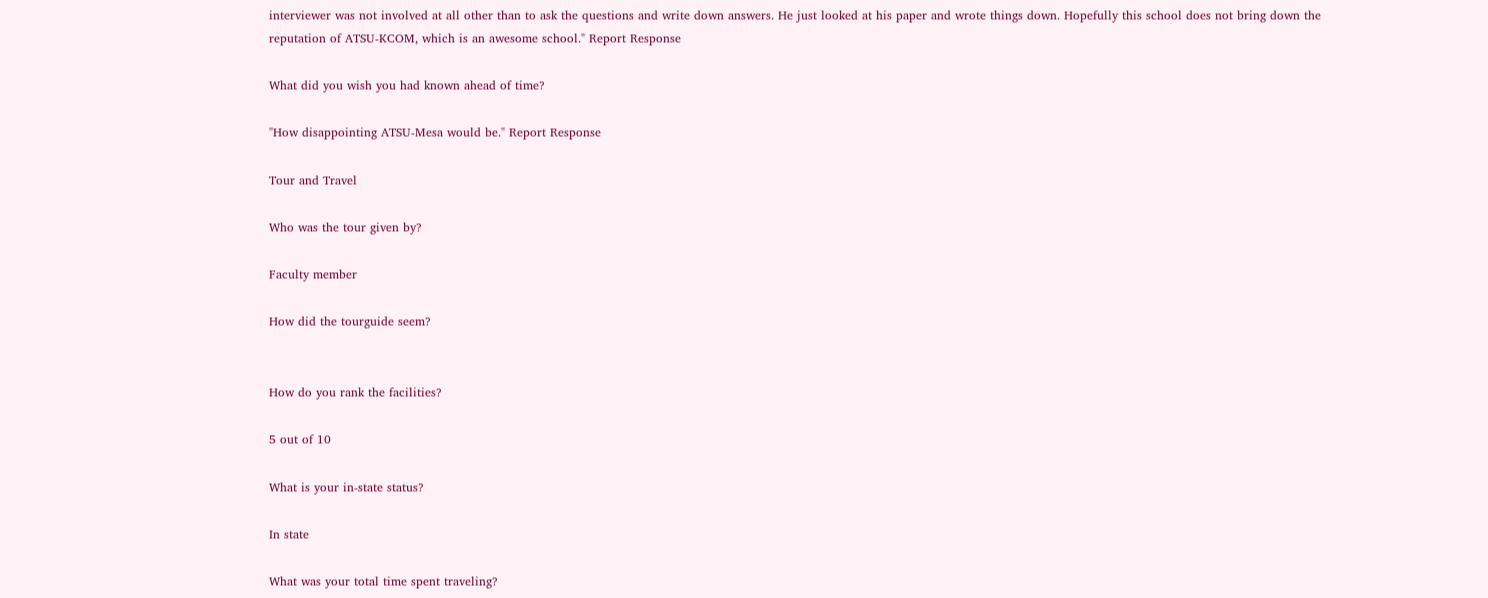interviewer was not involved at all other than to ask the questions and write down answers. He just looked at his paper and wrote things down. Hopefully this school does not bring down the reputation of ATSU-KCOM, which is an awesome school." Report Response

What did you wish you had known ahead of time?

"How disappointing ATSU-Mesa would be." Report Response

Tour and Travel

Who was the tour given by?

Faculty member

How did the tourguide seem?


How do you rank the facilities?

5 out of 10

What is your in-state status?

In state

What was your total time spent traveling?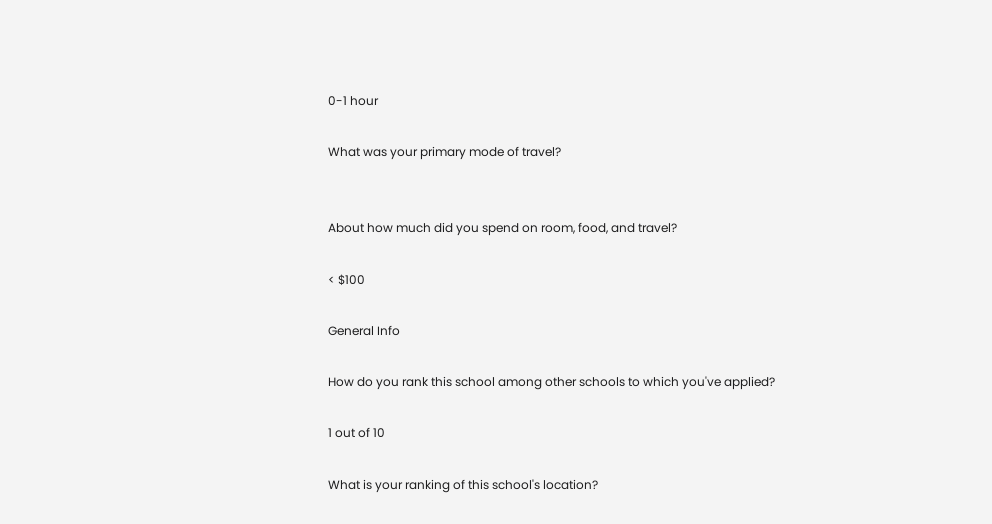0-1 hour

What was your primary mode of travel?


About how much did you spend on room, food, and travel?

< $100

General Info

How do you rank this school among other schools to which you've applied?

1 out of 10

What is your ranking of this school's location?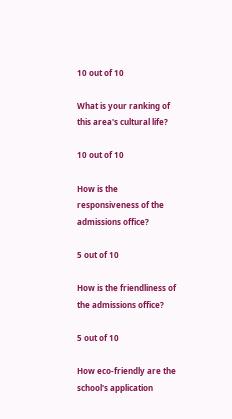10 out of 10

What is your ranking of this area's cultural life?

10 out of 10

How is the responsiveness of the admissions office?

5 out of 10

How is the friendliness of the admissions office?

5 out of 10

How eco-friendly are the school's application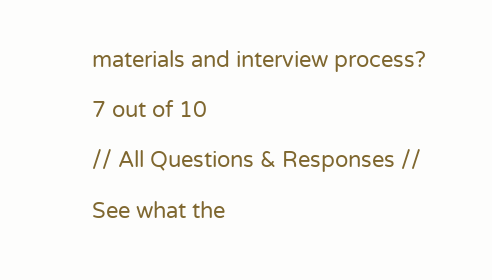materials and interview process?

7 out of 10

// All Questions & Responses //

See what the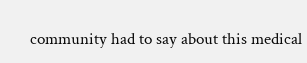community had to say about this medical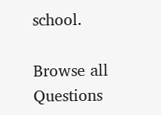school.

Browse all Questions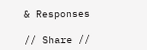& Responses

// Share //